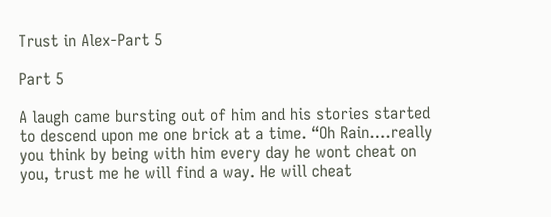Trust in Alex-Part 5

Part 5

A laugh came bursting out of him and his stories started to descend upon me one brick at a time. “Oh Rain….really you think by being with him every day he wont cheat on you, trust me he will find a way. He will cheat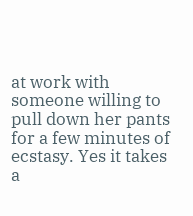at work with someone willing to pull down her pants for a few minutes of ecstasy. Yes it takes a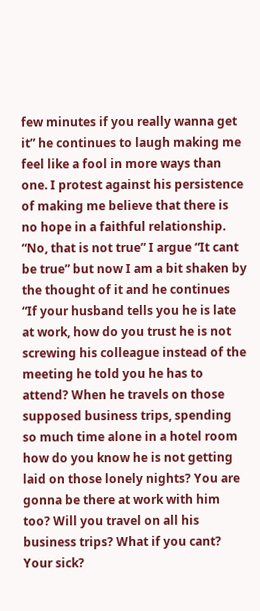few minutes if you really wanna get it” he continues to laugh making me feel like a fool in more ways than one. I protest against his persistence of making me believe that there is no hope in a faithful relationship. “No, that is not true” I argue “It cant be true” but now I am a bit shaken by the thought of it and he continues “If your husband tells you he is late at work, how do you trust he is not screwing his colleague instead of the meeting he told you he has to attend? When he travels on those supposed business trips, spending so much time alone in a hotel room how do you know he is not getting laid on those lonely nights? You are gonna be there at work with him too? Will you travel on all his business trips? What if you cant? Your sick?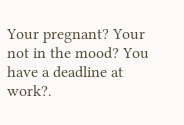Your pregnant? Your not in the mood? You have a deadline at work?.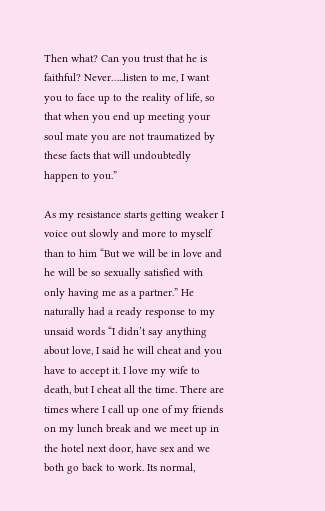Then what? Can you trust that he is faithful? Never…..listen to me, I want you to face up to the reality of life, so that when you end up meeting your soul mate you are not traumatized by these facts that will undoubtedly happen to you.”

As my resistance starts getting weaker I voice out slowly and more to myself than to him “But we will be in love and he will be so sexually satisfied with only having me as a partner.” He naturally had a ready response to my unsaid words “I didn’t say anything about love, I said he will cheat and you have to accept it. I love my wife to death, but I cheat all the time. There are times where I call up one of my friends on my lunch break and we meet up in the hotel next door, have sex and we both go back to work. Its normal,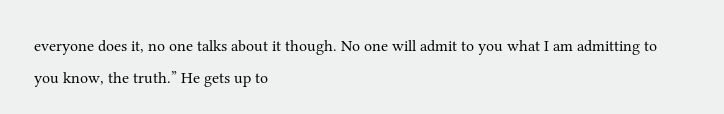everyone does it, no one talks about it though. No one will admit to you what I am admitting to you know, the truth.” He gets up to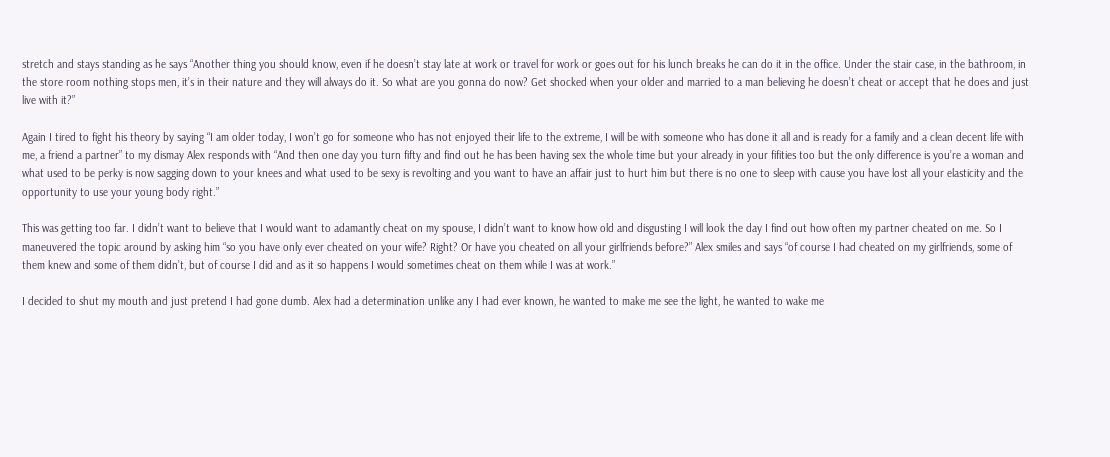stretch and stays standing as he says “Another thing you should know, even if he doesn’t stay late at work or travel for work or goes out for his lunch breaks he can do it in the office. Under the stair case, in the bathroom, in the store room nothing stops men, it’s in their nature and they will always do it. So what are you gonna do now? Get shocked when your older and married to a man believing he doesn’t cheat or accept that he does and just live with it?”

Again I tired to fight his theory by saying “I am older today, I won’t go for someone who has not enjoyed their life to the extreme, I will be with someone who has done it all and is ready for a family and a clean decent life with me, a friend a partner” to my dismay Alex responds with “And then one day you turn fifty and find out he has been having sex the whole time but your already in your fifities too but the only difference is you’re a woman and what used to be perky is now sagging down to your knees and what used to be sexy is revolting and you want to have an affair just to hurt him but there is no one to sleep with cause you have lost all your elasticity and the opportunity to use your young body right.”

This was getting too far. I didn’t want to believe that I would want to adamantly cheat on my spouse, I didn’t want to know how old and disgusting I will look the day I find out how often my partner cheated on me. So I maneuvered the topic around by asking him “so you have only ever cheated on your wife? Right? Or have you cheated on all your girlfriends before?” Alex smiles and says “of course I had cheated on my girlfriends, some of them knew and some of them didn’t, but of course I did and as it so happens I would sometimes cheat on them while I was at work.”

I decided to shut my mouth and just pretend I had gone dumb. Alex had a determination unlike any I had ever known, he wanted to make me see the light, he wanted to wake me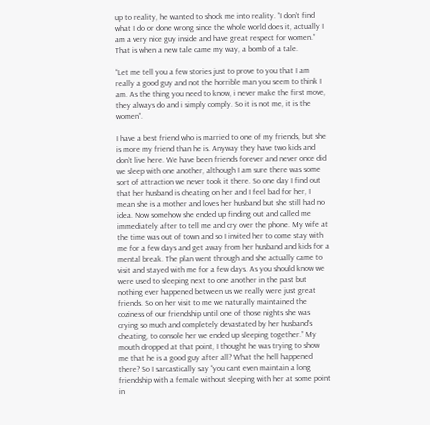up to reality, he wanted to shock me into reality. “I don’t find what I do or done wrong since the whole world does it, actually I am a very nice guy inside and have great respect for women.” That is when a new tale came my way, a bomb of a tale.

“Let me tell you a few stories just to prove to you that I am really a good guy and not the horrible man you seem to think I am. As the thing you need to know, i never make the first move, they always do and i simply comply. So it is not me, it is the women”.

I have a best friend who is married to one of my friends, but she is more my friend than he is. Anyway they have two kids and don’t live here. We have been friends forever and never once did we sleep with one another, although I am sure there was some sort of attraction we never took it there. So one day I find out that her husband is cheating on her and I feel bad for her, I mean she is a mother and loves her husband but she still had no idea. Now somehow she ended up finding out and called me immediately after to tell me and cry over the phone. My wife at the time was out of town and so I invited her to come stay with me for a few days and get away from her husband and kids for a mental break. The plan went through and she actually came to visit and stayed with me for a few days. As you should know we were used to sleeping next to one another in the past but nothing ever happened between us we really were just great friends. So on her visit to me we naturally maintained the coziness of our friendship until one of those nights she was crying so much and completely devastated by her husband’s cheating, to console her we ended up sleeping together.” My mouth dropped at that point, I thought he was trying to show me that he is a good guy after all? What the hell happened there? So I sarcastically say “you cant even maintain a long friendship with a female without sleeping with her at some point in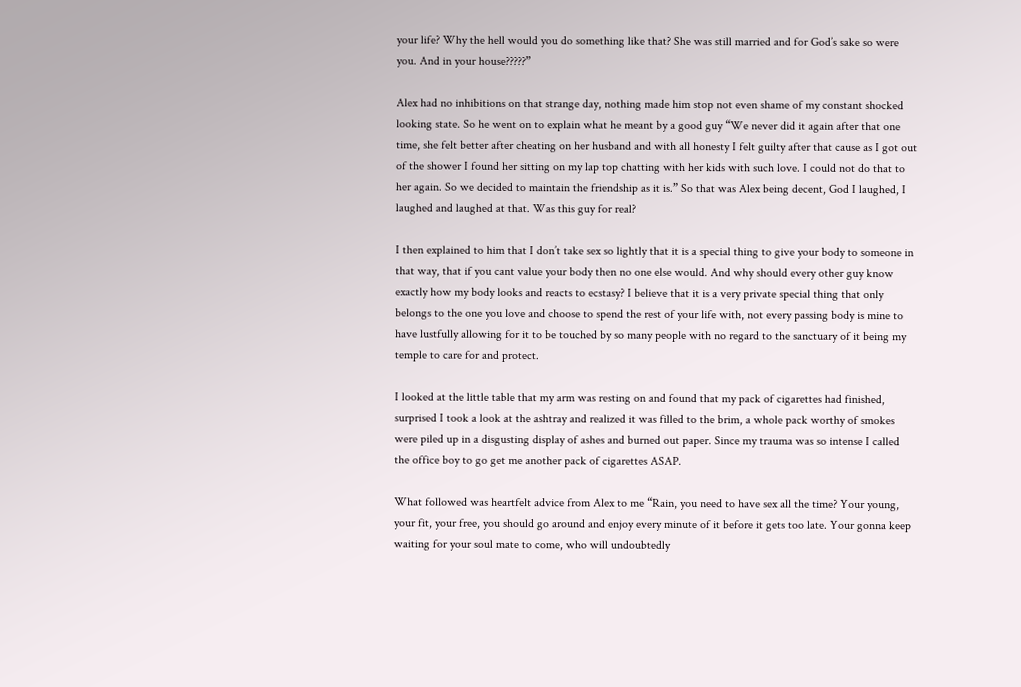your life? Why the hell would you do something like that? She was still married and for God’s sake so were you. And in your house?????”

Alex had no inhibitions on that strange day, nothing made him stop not even shame of my constant shocked looking state. So he went on to explain what he meant by a good guy “We never did it again after that one time, she felt better after cheating on her husband and with all honesty I felt guilty after that cause as I got out of the shower I found her sitting on my lap top chatting with her kids with such love. I could not do that to her again. So we decided to maintain the friendship as it is.” So that was Alex being decent, God I laughed, I laughed and laughed at that. Was this guy for real?

I then explained to him that I don’t take sex so lightly that it is a special thing to give your body to someone in that way, that if you cant value your body then no one else would. And why should every other guy know exactly how my body looks and reacts to ecstasy? I believe that it is a very private special thing that only belongs to the one you love and choose to spend the rest of your life with, not every passing body is mine to have lustfully allowing for it to be touched by so many people with no regard to the sanctuary of it being my temple to care for and protect.

I looked at the little table that my arm was resting on and found that my pack of cigarettes had finished, surprised I took a look at the ashtray and realized it was filled to the brim, a whole pack worthy of smokes were piled up in a disgusting display of ashes and burned out paper. Since my trauma was so intense I called the office boy to go get me another pack of cigarettes ASAP.

What followed was heartfelt advice from Alex to me “Rain, you need to have sex all the time? Your young, your fit, your free, you should go around and enjoy every minute of it before it gets too late. Your gonna keep waiting for your soul mate to come, who will undoubtedly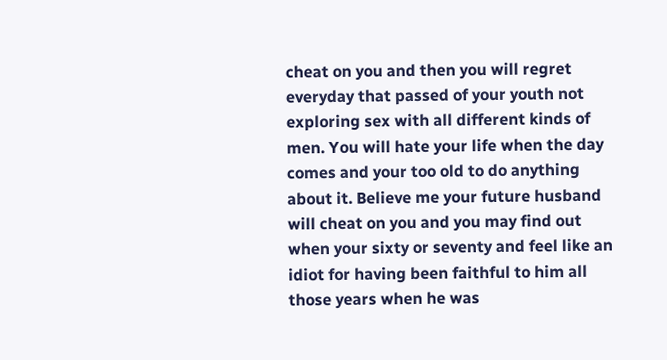cheat on you and then you will regret everyday that passed of your youth not exploring sex with all different kinds of men. You will hate your life when the day comes and your too old to do anything about it. Believe me your future husband will cheat on you and you may find out when your sixty or seventy and feel like an idiot for having been faithful to him all those years when he was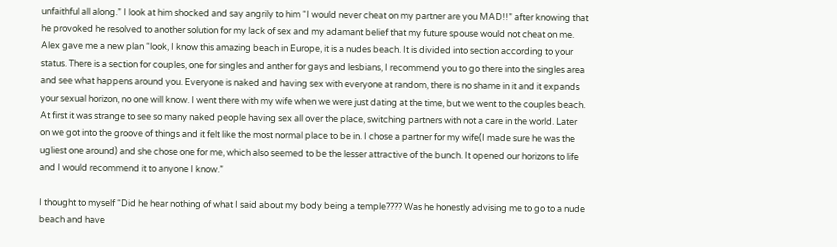unfaithful all along.” I look at him shocked and say angrily to him “I would never cheat on my partner are you MAD!!” after knowing that he provoked he resolved to another solution for my lack of sex and my adamant belief that my future spouse would not cheat on me. Alex gave me a new plan “look, I know this amazing beach in Europe, it is a nudes beach. It is divided into section according to your status. There is a section for couples, one for singles and anther for gays and lesbians, I recommend you to go there into the singles area and see what happens around you. Everyone is naked and having sex with everyone at random, there is no shame in it and it expands your sexual horizon, no one will know. I went there with my wife when we were just dating at the time, but we went to the couples beach. At first it was strange to see so many naked people having sex all over the place, switching partners with not a care in the world. Later on we got into the groove of things and it felt like the most normal place to be in. I chose a partner for my wife(I made sure he was the ugliest one around) and she chose one for me, which also seemed to be the lesser attractive of the bunch. It opened our horizons to life and I would recommend it to anyone I know.”

I thought to myself “Did he hear nothing of what I said about my body being a temple???? Was he honestly advising me to go to a nude beach and have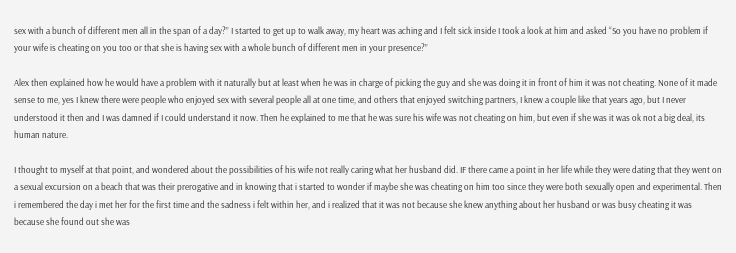sex with a bunch of different men all in the span of a day?” I started to get up to walk away, my heart was aching and I felt sick inside I took a look at him and asked “So you have no problem if your wife is cheating on you too or that she is having sex with a whole bunch of different men in your presence?”

Alex then explained how he would have a problem with it naturally but at least when he was in charge of picking the guy and she was doing it in front of him it was not cheating. None of it made sense to me, yes I knew there were people who enjoyed sex with several people all at one time, and others that enjoyed switching partners, I knew a couple like that years ago, but I never understood it then and I was damned if I could understand it now. Then he explained to me that he was sure his wife was not cheating on him, but even if she was it was ok not a big deal, its human nature.

I thought to myself at that point, and wondered about the possibilities of his wife not really caring what her husband did. IF there came a point in her life while they were dating that they went on a sexual excursion on a beach that was their prerogative and in knowing that i started to wonder if maybe she was cheating on him too since they were both sexually open and experimental. Then i remembered the day i met her for the first time and the sadness i felt within her, and i realized that it was not because she knew anything about her husband or was busy cheating it was because she found out she was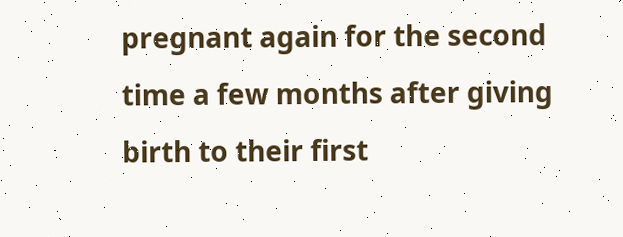pregnant again for the second time a few months after giving birth to their first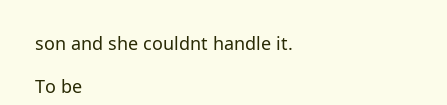son and she couldnt handle it.

To be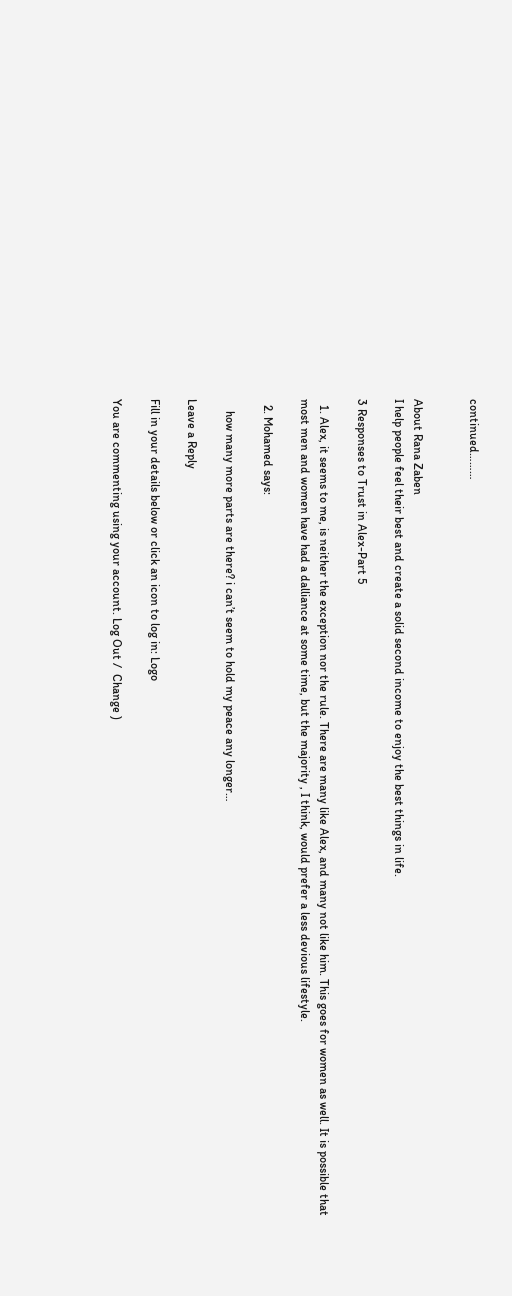continued………


About Rana Zaben
I help people feel their best and create a solid second income to enjoy the best things in life.

3 Responses to Trust in Alex-Part 5

  1. Alex, it seems to me, is neither the exception nor the rule. There are many like Alex, and many not like him. This goes for women as well. It is possible that most men and women have had a dalliance at some time, but the majority , I think, would prefer a less devious lifestyle.

  2. Mohamed says:

    how many more parts are there? i can’t seem to hold my peace any longer…

Leave a Reply

Fill in your details below or click an icon to log in: Logo

You are commenting using your account. Log Out /  Change )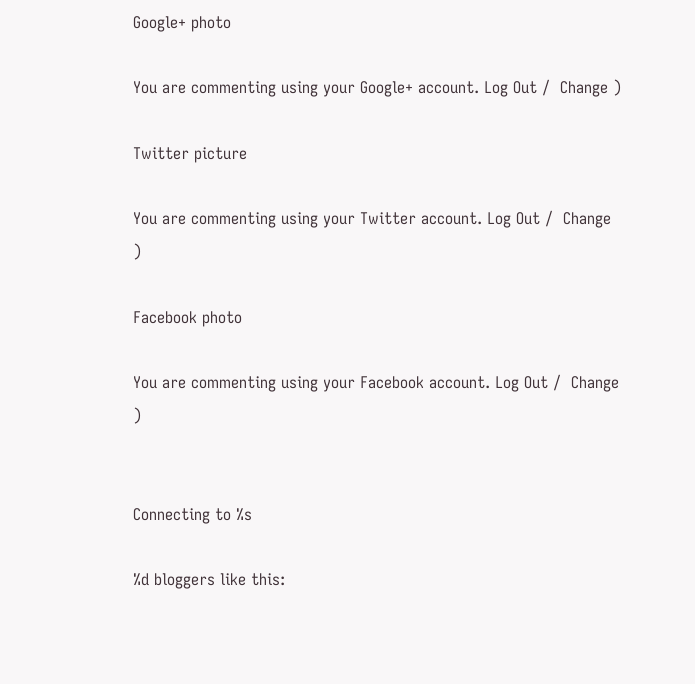Google+ photo

You are commenting using your Google+ account. Log Out /  Change )

Twitter picture

You are commenting using your Twitter account. Log Out /  Change )

Facebook photo

You are commenting using your Facebook account. Log Out /  Change )


Connecting to %s

%d bloggers like this: